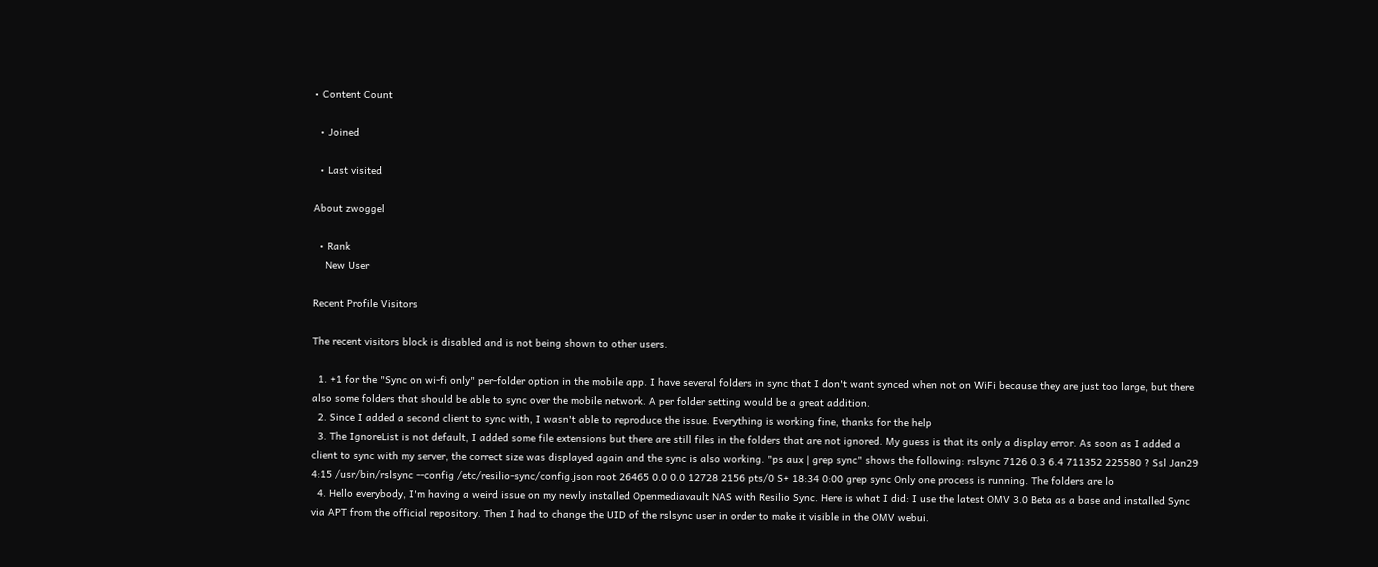• Content Count

  • Joined

  • Last visited

About zwoggel

  • Rank
    New User

Recent Profile Visitors

The recent visitors block is disabled and is not being shown to other users.

  1. +1 for the "Sync on wi-fi only" per-folder option in the mobile app. I have several folders in sync that I don't want synced when not on WiFi because they are just too large, but there also some folders that should be able to sync over the mobile network. A per folder setting would be a great addition.
  2. Since I added a second client to sync with, I wasn't able to reproduce the issue. Everything is working fine, thanks for the help
  3. The IgnoreList is not default, I added some file extensions but there are still files in the folders that are not ignored. My guess is that its only a display error. As soon as I added a client to sync with my server, the correct size was displayed again and the sync is also working. "ps aux | grep sync" shows the following: rslsync 7126 0.3 6.4 711352 225580 ? Ssl Jan29 4:15 /usr/bin/rslsync --config /etc/resilio-sync/config.json root 26465 0.0 0.0 12728 2156 pts/0 S+ 18:34 0:00 grep sync Only one process is running. The folders are lo
  4. Hello everybody, I'm having a weird issue on my newly installed Openmediavault NAS with Resilio Sync. Here is what I did: I use the latest OMV 3.0 Beta as a base and installed Sync via APT from the official repository. Then I had to change the UID of the rslsync user in order to make it visible in the OMV webui.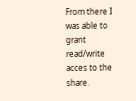From there I was able to grant read/write acces to the share.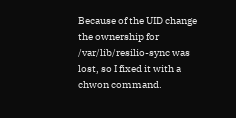Because of the UID change the ownership for /var/lib/resilio-sync was lost, so I fixed it with a chwon command.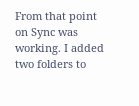From that point on Sync was working. I added two folders to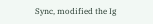Sync, modified the Ig